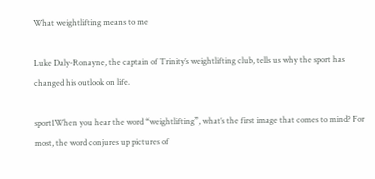What weightlifting means to me

Luke Daly-Ronayne, the captain of Trinity’s weightlifting club, tells us why the sport has changed his outlook on life.

sport1When you hear the word “weightlifting”, what’s the first image that comes to mind? For most, the word conjures up pictures of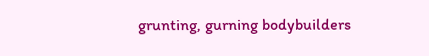grunting, gurning bodybuilders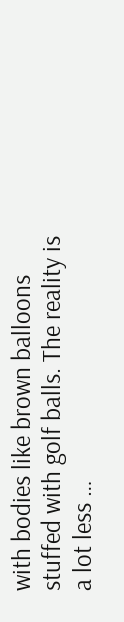with bodies like brown balloons stuffed with golf balls. The reality is a lot less …